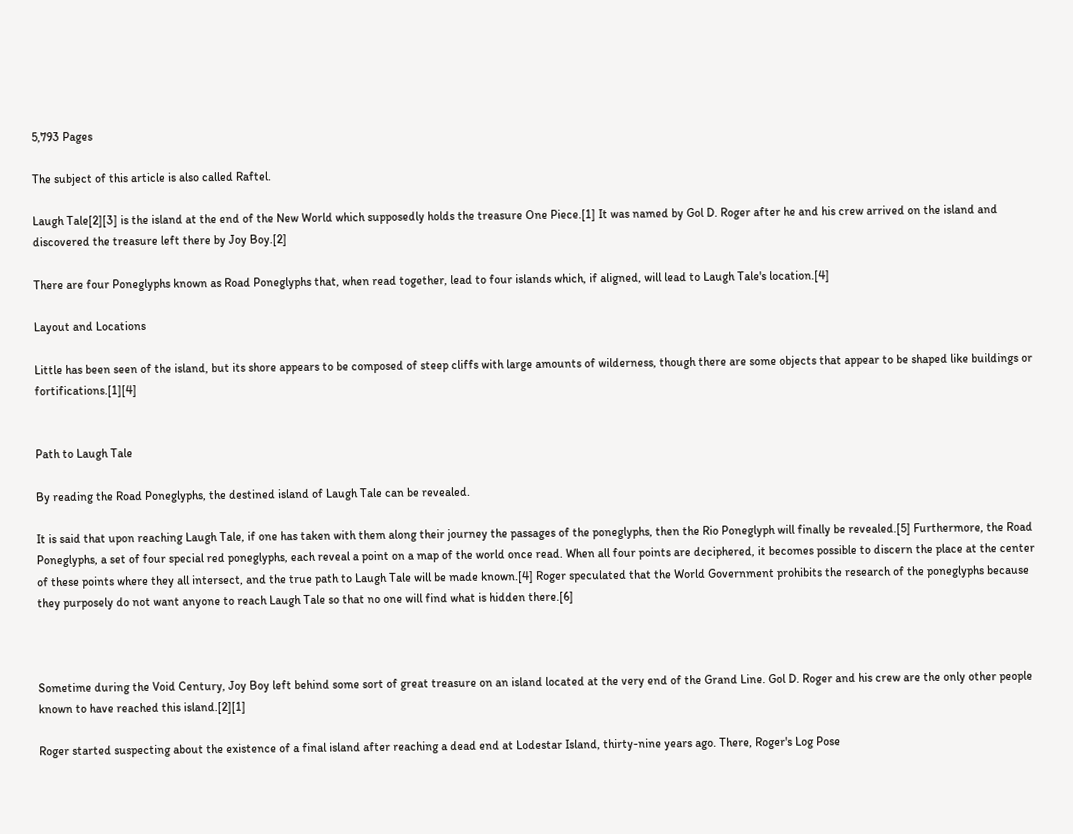5,793 Pages

The subject of this article is also called Raftel.

Laugh Tale[2][3] is the island at the end of the New World which supposedly holds the treasure One Piece.[1] It was named by Gol D. Roger after he and his crew arrived on the island and discovered the treasure left there by Joy Boy.[2]

There are four Poneglyphs known as Road Poneglyphs that, when read together, lead to four islands which, if aligned, will lead to Laugh Tale's location.[4]

Layout and Locations

Little has been seen of the island, but its shore appears to be composed of steep cliffs with large amounts of wilderness, though there are some objects that appear to be shaped like buildings or fortifications.[1][4]


Path to Laugh Tale

By reading the Road Poneglyphs, the destined island of Laugh Tale can be revealed.

It is said that upon reaching Laugh Tale, if one has taken with them along their journey the passages of the poneglyphs, then the Rio Poneglyph will finally be revealed.[5] Furthermore, the Road Poneglyphs, a set of four special red poneglyphs, each reveal a point on a map of the world once read. When all four points are deciphered, it becomes possible to discern the place at the center of these points where they all intersect, and the true path to Laugh Tale will be made known.[4] Roger speculated that the World Government prohibits the research of the poneglyphs because they purposely do not want anyone to reach Laugh Tale so that no one will find what is hidden there.[6]



Sometime during the Void Century, Joy Boy left behind some sort of great treasure on an island located at the very end of the Grand Line. Gol D. Roger and his crew are the only other people known to have reached this island.[2][1]

Roger started suspecting about the existence of a final island after reaching a dead end at Lodestar Island, thirty-nine years ago. There, Roger's Log Pose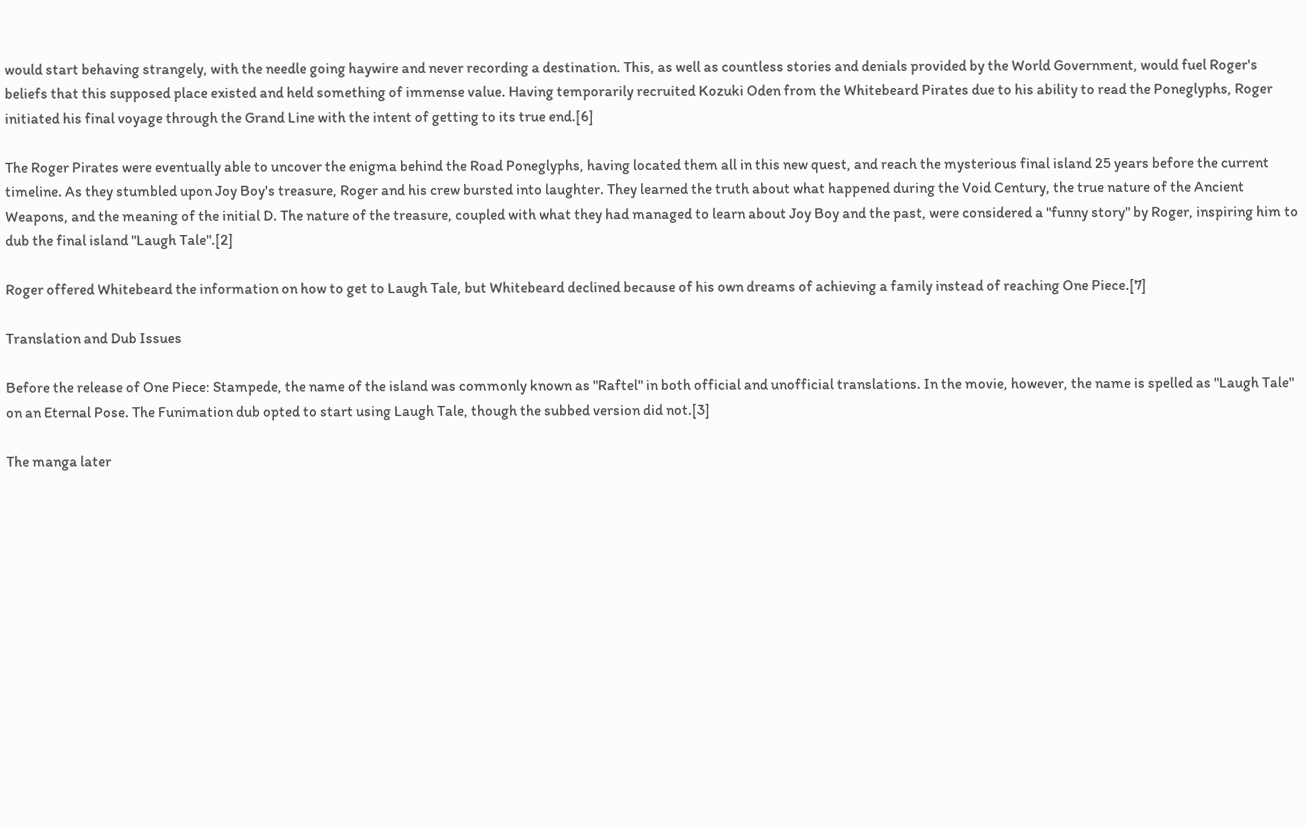would start behaving strangely, with the needle going haywire and never recording a destination. This, as well as countless stories and denials provided by the World Government, would fuel Roger's beliefs that this supposed place existed and held something of immense value. Having temporarily recruited Kozuki Oden from the Whitebeard Pirates due to his ability to read the Poneglyphs, Roger initiated his final voyage through the Grand Line with the intent of getting to its true end.[6]

The Roger Pirates were eventually able to uncover the enigma behind the Road Poneglyphs, having located them all in this new quest, and reach the mysterious final island 25 years before the current timeline. As they stumbled upon Joy Boy's treasure, Roger and his crew bursted into laughter. They learned the truth about what happened during the Void Century, the true nature of the Ancient Weapons, and the meaning of the initial D. The nature of the treasure, coupled with what they had managed to learn about Joy Boy and the past, were considered a "funny story" by Roger, inspiring him to dub the final island "Laugh Tale".[2]

Roger offered Whitebeard the information on how to get to Laugh Tale, but Whitebeard declined because of his own dreams of achieving a family instead of reaching One Piece.[7]

Translation and Dub Issues

Before the release of One Piece: Stampede, the name of the island was commonly known as "Raftel" in both official and unofficial translations. In the movie, however, the name is spelled as "Laugh Tale" on an Eternal Pose. The Funimation dub opted to start using Laugh Tale, though the subbed version did not.[3]

The manga later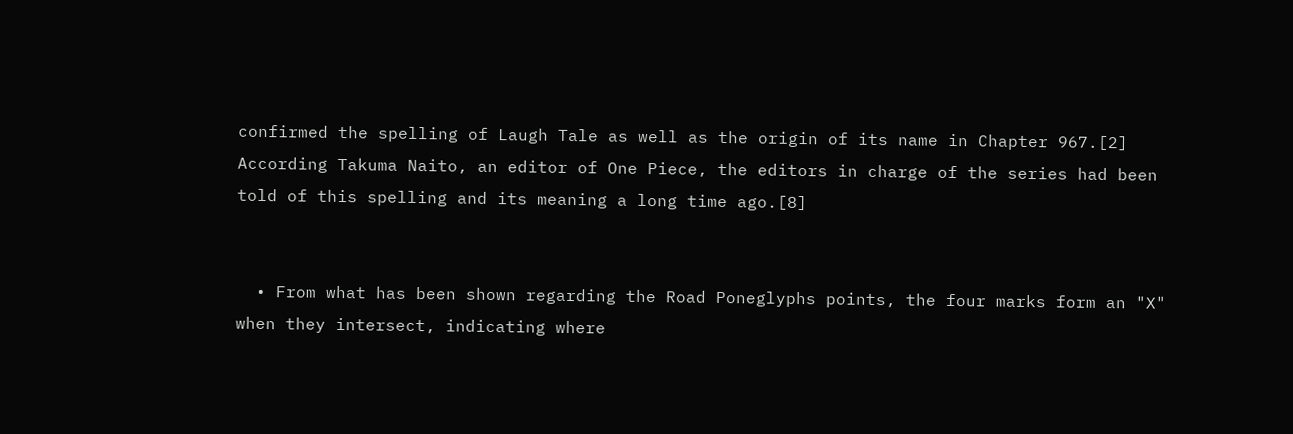confirmed the spelling of Laugh Tale as well as the origin of its name in Chapter 967.[2] According Takuma Naito, an editor of One Piece, the editors in charge of the series had been told of this spelling and its meaning a long time ago.[8]


  • From what has been shown regarding the Road Poneglyphs points, the four marks form an "X" when they intersect, indicating where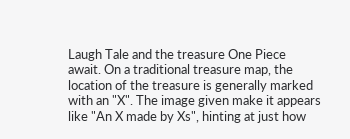Laugh Tale and the treasure One Piece await. On a traditional treasure map, the location of the treasure is generally marked with an "X". The image given make it appears like "An X made by Xs", hinting at just how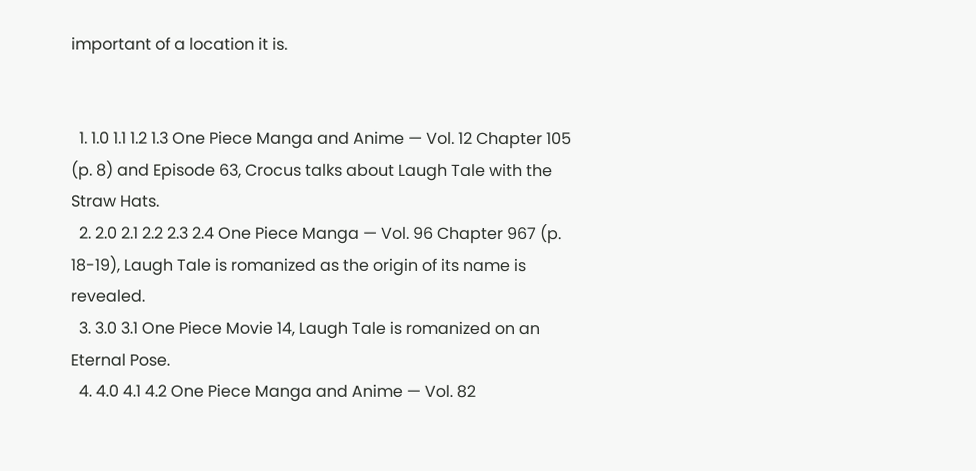important of a location it is.


  1. 1.0 1.1 1.2 1.3 One Piece Manga and Anime — Vol. 12 Chapter 105 (p. 8) and Episode 63, Crocus talks about Laugh Tale with the Straw Hats.
  2. 2.0 2.1 2.2 2.3 2.4 One Piece Manga — Vol. 96 Chapter 967 (p. 18-19), Laugh Tale is romanized as the origin of its name is revealed.
  3. 3.0 3.1 One Piece Movie 14, Laugh Tale is romanized on an Eternal Pose.
  4. 4.0 4.1 4.2 One Piece Manga and Anime — Vol. 82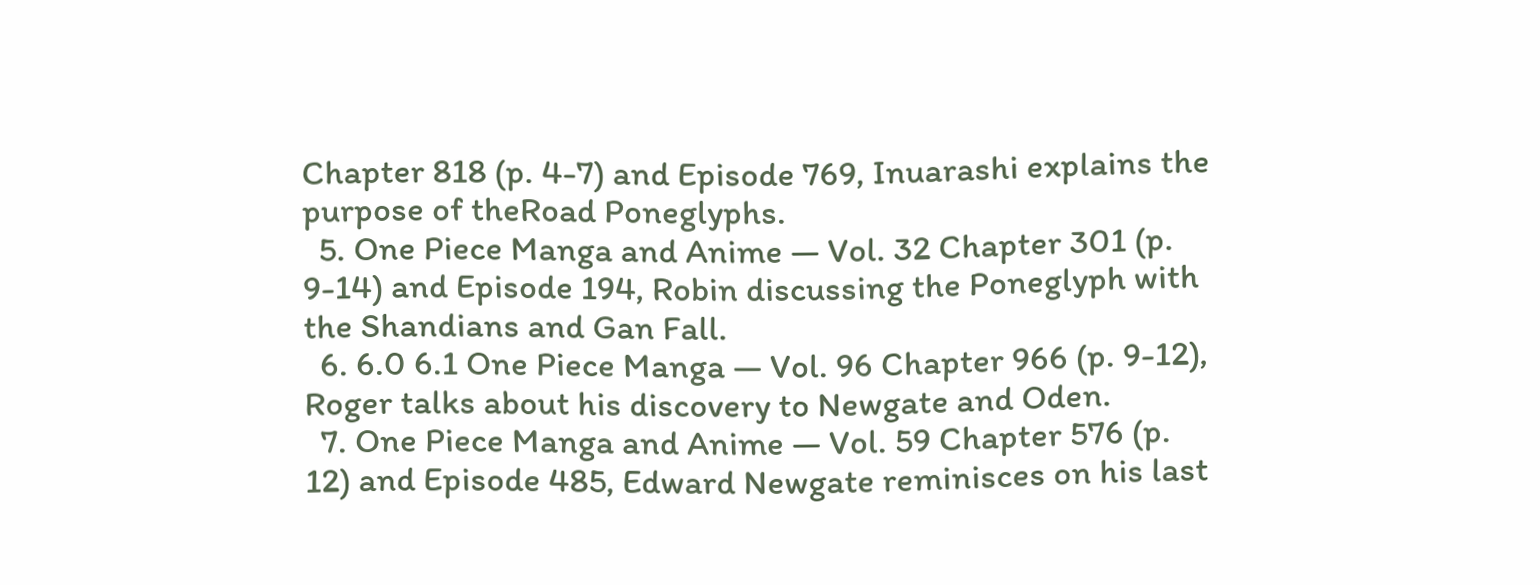Chapter 818 (p. 4-7) and Episode 769, Inuarashi explains the purpose of theRoad Poneglyphs.
  5. One Piece Manga and Anime — Vol. 32 Chapter 301 (p. 9-14) and Episode 194, Robin discussing the Poneglyph with the Shandians and Gan Fall.
  6. 6.0 6.1 One Piece Manga — Vol. 96 Chapter 966 (p. 9-12), Roger talks about his discovery to Newgate and Oden.
  7. One Piece Manga and Anime — Vol. 59 Chapter 576 (p. 12) and Episode 485, Edward Newgate reminisces on his last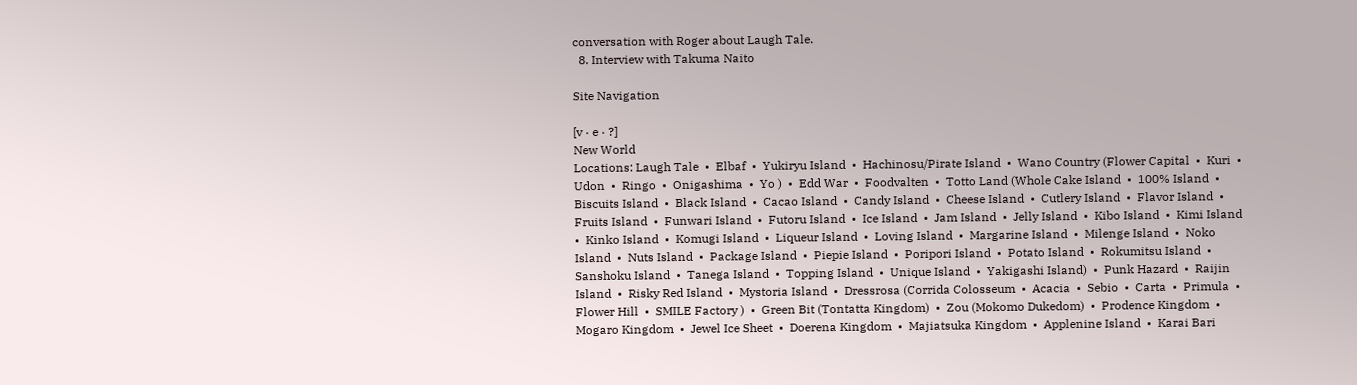conversation with Roger about Laugh Tale.
  8. Interview with Takuma Naito

Site Navigation

[v · e · ?]
New World
Locations: Laugh Tale  •  Elbaf  •  Yukiryu Island  •  Hachinosu/Pirate Island  •  Wano Country (Flower Capital  •  Kuri  •  Udon  •  Ringo  •  Onigashima  •  Yo )  •  Edd War  •  Foodvalten  •  Totto Land (Whole Cake Island  •  100% Island  •  Biscuits Island  •  Black Island  •  Cacao Island  •  Candy Island  •  Cheese Island  •  Cutlery Island  •  Flavor Island  •  Fruits Island  •  Funwari Island  •  Futoru Island  •  Ice Island  •  Jam Island  •  Jelly Island  •  Kibo Island  •  Kimi Island  •  Kinko Island  •  Komugi Island  •  Liqueur Island  •  Loving Island  •  Margarine Island  •  Milenge Island  •  Noko Island  •  Nuts Island  •  Package Island  •  Piepie Island  •  Poripori Island  •  Potato Island  •  Rokumitsu Island  •  Sanshoku Island  •  Tanega Island  •  Topping Island  •  Unique Island  •  Yakigashi Island)  •  Punk Hazard  •  Raijin Island  •  Risky Red Island  •  Mystoria Island  •  Dressrosa (Corrida Colosseum  •  Acacia  •  Sebio  •  Carta  •  Primula  •  Flower Hill  •  SMILE Factory )  •  Green Bit (Tontatta Kingdom)  •  Zou (Mokomo Dukedom)  •  Prodence Kingdom  •  Mogaro Kingdom  •  Jewel Ice Sheet  •  Doerena Kingdom  •  Majiatsuka Kingdom  •  Applenine Island  •  Karai Bari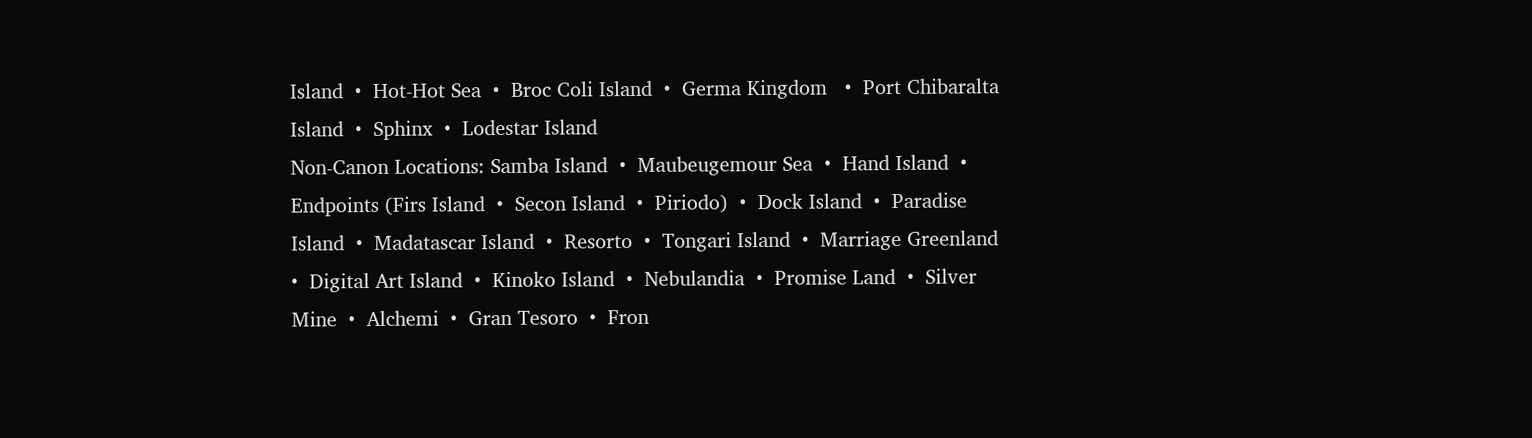Island  •  Hot-Hot Sea  •  Broc Coli Island  •  Germa Kingdom   •  Port Chibaralta Island  •  Sphinx  •  Lodestar Island
Non-Canon Locations: Samba Island  •  Maubeugemour Sea  •  Hand Island  •  Endpoints (Firs Island  •  Secon Island  •  Piriodo)  •  Dock Island  •  Paradise Island  •  Madatascar Island  •  Resorto  •  Tongari Island  •  Marriage Greenland  •  Digital Art Island  •  Kinoko Island  •  Nebulandia  •  Promise Land  •  Silver Mine  •  Alchemi  •  Gran Tesoro  •  Fron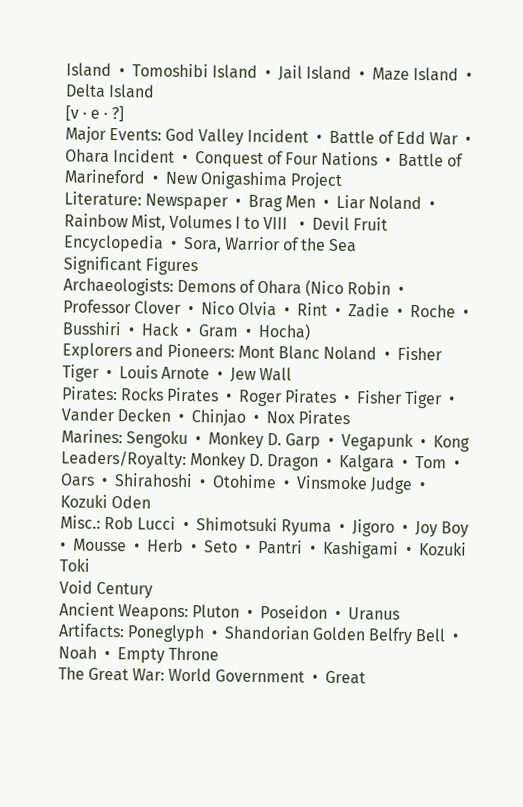Island  •  Tomoshibi Island  •  Jail Island  •  Maze Island  •  Delta Island
[v · e · ?]
Major Events: God Valley Incident  •  Battle of Edd War  •  Ohara Incident  •  Conquest of Four Nations  •  Battle of Marineford  •  New Onigashima Project
Literature: Newspaper  •  Brag Men  •  Liar Noland  •  Rainbow Mist, Volumes I to VIII   •  Devil Fruit Encyclopedia  •  Sora, Warrior of the Sea
Significant Figures
Archaeologists: Demons of Ohara (Nico Robin  •  Professor Clover  •  Nico Olvia  •  Rint  •  Zadie  •  Roche  •  Busshiri  •  Hack  •  Gram  •  Hocha)
Explorers and Pioneers: Mont Blanc Noland  •  Fisher Tiger  •  Louis Arnote  •  Jew Wall
Pirates: Rocks Pirates  •  Roger Pirates  •  Fisher Tiger  •  Vander Decken  •  Chinjao  •  Nox Pirates
Marines: Sengoku  •  Monkey D. Garp  •  Vegapunk  •  Kong
Leaders/Royalty: Monkey D. Dragon  •  Kalgara  •  Tom  •  Oars  •  Shirahoshi  •  Otohime  •  Vinsmoke Judge  •  Kozuki Oden
Misc.: Rob Lucci  •  Shimotsuki Ryuma  •  Jigoro  •  Joy Boy  •  Mousse  •  Herb  •  Seto  •  Pantri  •  Kashigami  •  Kozuki Toki
Void Century
Ancient Weapons: Pluton  •  Poseidon  •  Uranus
Artifacts: Poneglyph  •  Shandorian Golden Belfry Bell  •  Noah  •  Empty Throne
The Great War: World Government  •  Great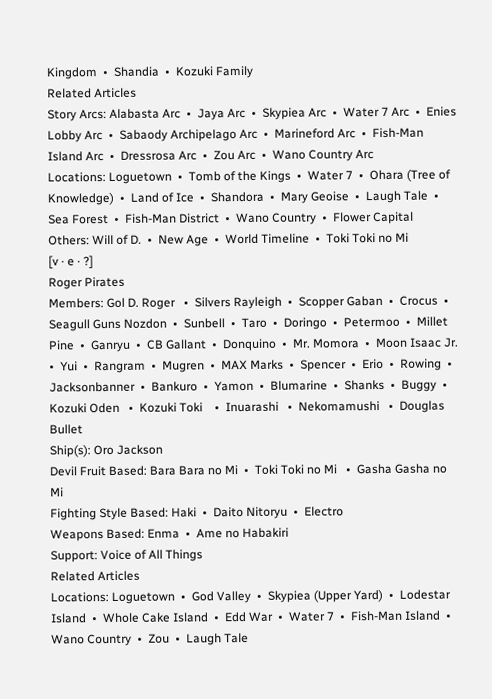Kingdom  •  Shandia  •  Kozuki Family
Related Articles
Story Arcs: Alabasta Arc  •  Jaya Arc  •  Skypiea Arc  •  Water 7 Arc  •  Enies Lobby Arc  •  Sabaody Archipelago Arc  •  Marineford Arc  •  Fish-Man Island Arc  •  Dressrosa Arc  •  Zou Arc  •  Wano Country Arc
Locations: Loguetown  •  Tomb of the Kings  •  Water 7  •  Ohara (Tree of Knowledge)  •  Land of Ice  •  Shandora  •  Mary Geoise  •  Laugh Tale  •  Sea Forest  •  Fish-Man District  •  Wano Country  •  Flower Capital
Others: Will of D.  •  New Age  •  World Timeline  •  Toki Toki no Mi
[v · e · ?]
Roger Pirates
Members: Gol D. Roger   •  Silvers Rayleigh  •  Scopper Gaban  •  Crocus  •  Seagull Guns Nozdon  •  Sunbell  •  Taro  •  Doringo  •  Petermoo  •  Millet Pine  •  Ganryu  •  CB Gallant  •  Donquino  •  Mr. Momora  •  Moon Isaac Jr.  •  Yui  •  Rangram  •  Mugren  •  MAX Marks  •  Spencer  •  Erio  •  Rowing  •  Jacksonbanner  •  Bankuro  •  Yamon  •  Blumarine  •  Shanks  •  Buggy  •  Kozuki Oden   •  Kozuki Toki    •  Inuarashi   •  Nekomamushi   •  Douglas Bullet
Ship(s): Oro Jackson
Devil Fruit Based: Bara Bara no Mi  •  Toki Toki no Mi   •  Gasha Gasha no Mi
Fighting Style Based: Haki  •  Daito Nitoryu  •  Electro
Weapons Based: Enma  •  Ame no Habakiri
Support: Voice of All Things
Related Articles
Locations: Loguetown  •  God Valley  •  Skypiea (Upper Yard)  •  Lodestar Island  •  Whole Cake Island  •  Edd War  •  Water 7  •  Fish-Man Island  •  Wano Country  •  Zou  •  Laugh Tale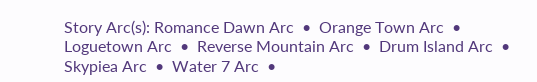Story Arc(s): Romance Dawn Arc  •  Orange Town Arc  •  Loguetown Arc  •  Reverse Mountain Arc  •  Drum Island Arc  •  Skypiea Arc  •  Water 7 Arc  •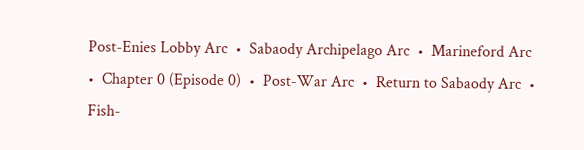Post-Enies Lobby Arc  •  Sabaody Archipelago Arc  •  Marineford Arc  •  Chapter 0 (Episode 0)  •  Post-War Arc  •  Return to Sabaody Arc  •  Fish-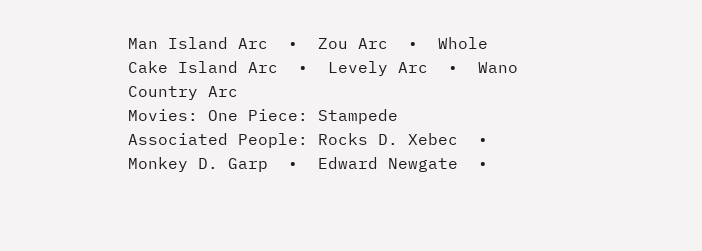Man Island Arc  •  Zou Arc  •  Whole Cake Island Arc  •  Levely Arc  •  Wano Country Arc
Movies: One Piece: Stampede
Associated People: Rocks D. Xebec  •  Monkey D. Garp  •  Edward Newgate  •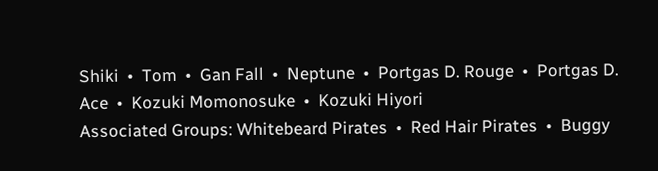Shiki  •  Tom  •  Gan Fall  •  Neptune  •  Portgas D. Rouge  •  Portgas D. Ace  •  Kozuki Momonosuke  •  Kozuki Hiyori
Associated Groups: Whitebeard Pirates  •  Red Hair Pirates  •  Buggy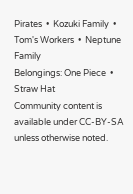Pirates  •  Kozuki Family  •  Tom's Workers  •  Neptune Family
Belongings: One Piece  •  Straw Hat
Community content is available under CC-BY-SA unless otherwise noted.